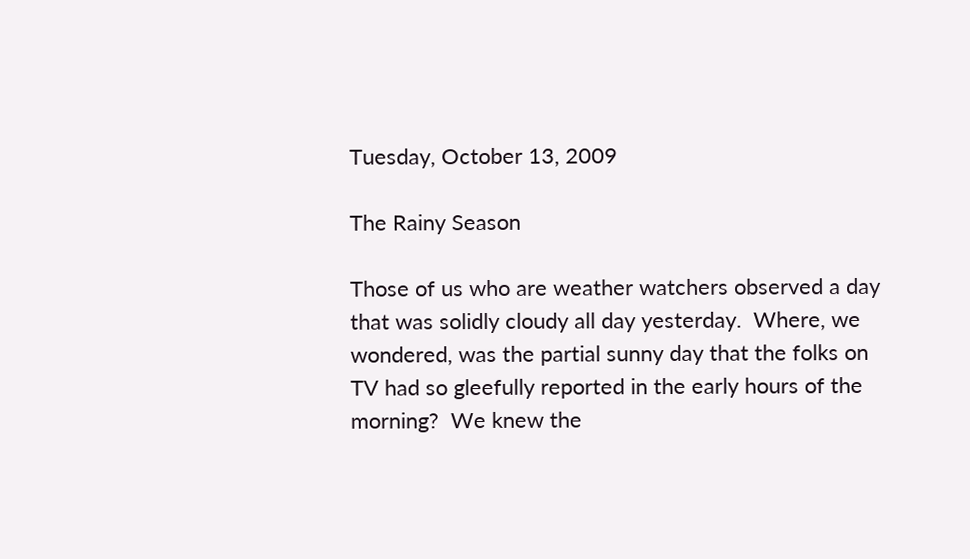Tuesday, October 13, 2009

The Rainy Season

Those of us who are weather watchers observed a day that was solidly cloudy all day yesterday.  Where, we wondered, was the partial sunny day that the folks on TV had so gleefully reported in the early hours of the morning?  We knew the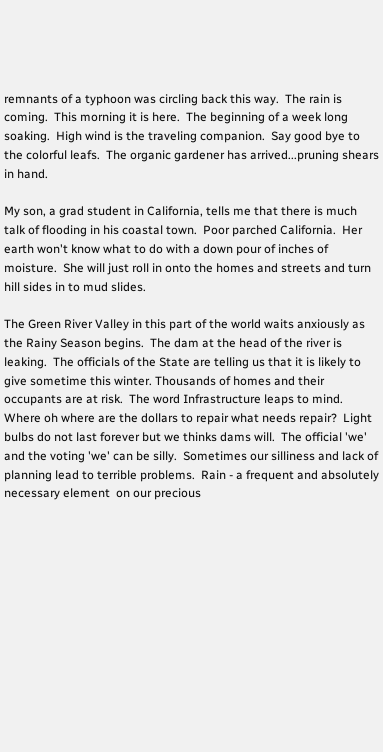remnants of a typhoon was circling back this way.  The rain is coming.  This morning it is here.  The beginning of a week long soaking.  High wind is the traveling companion.  Say good bye to the colorful leafs.  The organic gardener has arrived...pruning shears in hand.

My son, a grad student in California, tells me that there is much talk of flooding in his coastal town.  Poor parched California.  Her earth won't know what to do with a down pour of inches of moisture.  She will just roll in onto the homes and streets and turn hill sides in to mud slides.

The Green River Valley in this part of the world waits anxiously as the Rainy Season begins.  The dam at the head of the river is leaking.  The officials of the State are telling us that it is likely to give sometime this winter. Thousands of homes and their occupants are at risk.  The word Infrastructure leaps to mind.  Where oh where are the dollars to repair what needs repair?  Light bulbs do not last forever but we thinks dams will.  The official 'we' and the voting 'we' can be silly.  Sometimes our silliness and lack of planning lead to terrible problems.  Rain - a frequent and absolutely necessary element  on our precious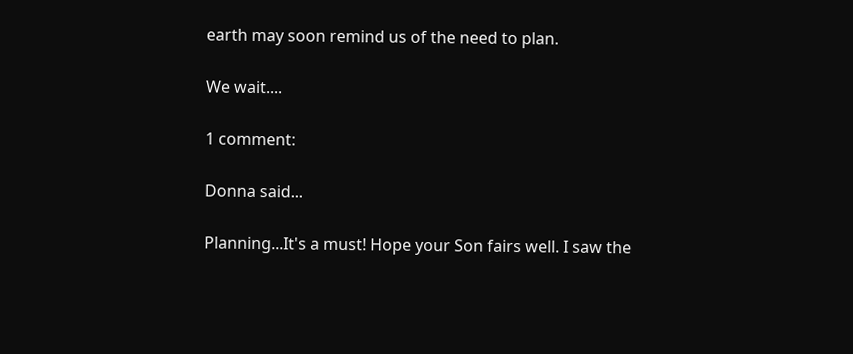earth may soon remind us of the need to plan.

We wait....

1 comment:

Donna said...

Planning...It's a must! Hope your Son fairs well. I saw the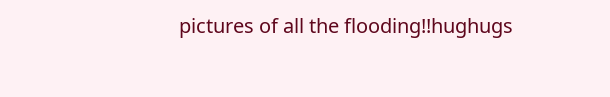pictures of all the flooding!!hughugs